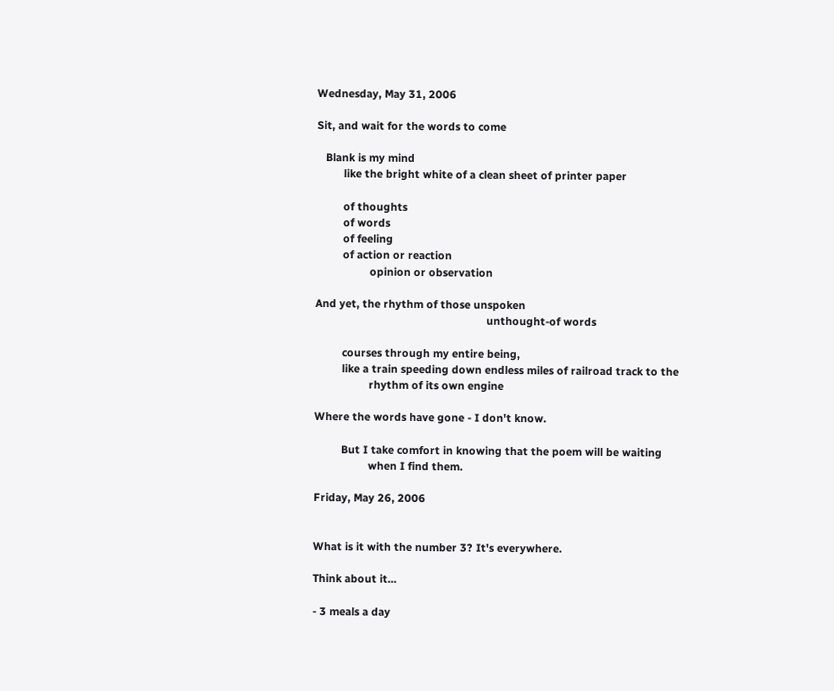Wednesday, May 31, 2006

Sit, and wait for the words to come

   Blank is my mind
         like the bright white of a clean sheet of printer paper

         of thoughts
         of words
         of feeling
         of action or reaction
                  opinion or observation

And yet, the rhythm of those unspoken
                                                         unthought-of words

         courses through my entire being,
         like a train speeding down endless miles of railroad track to the
                  rhythm of its own engine

Where the words have gone - I don't know.

         But I take comfort in knowing that the poem will be waiting
                  when I find them.

Friday, May 26, 2006


What is it with the number 3? It's everywhere.

Think about it...

- 3 meals a day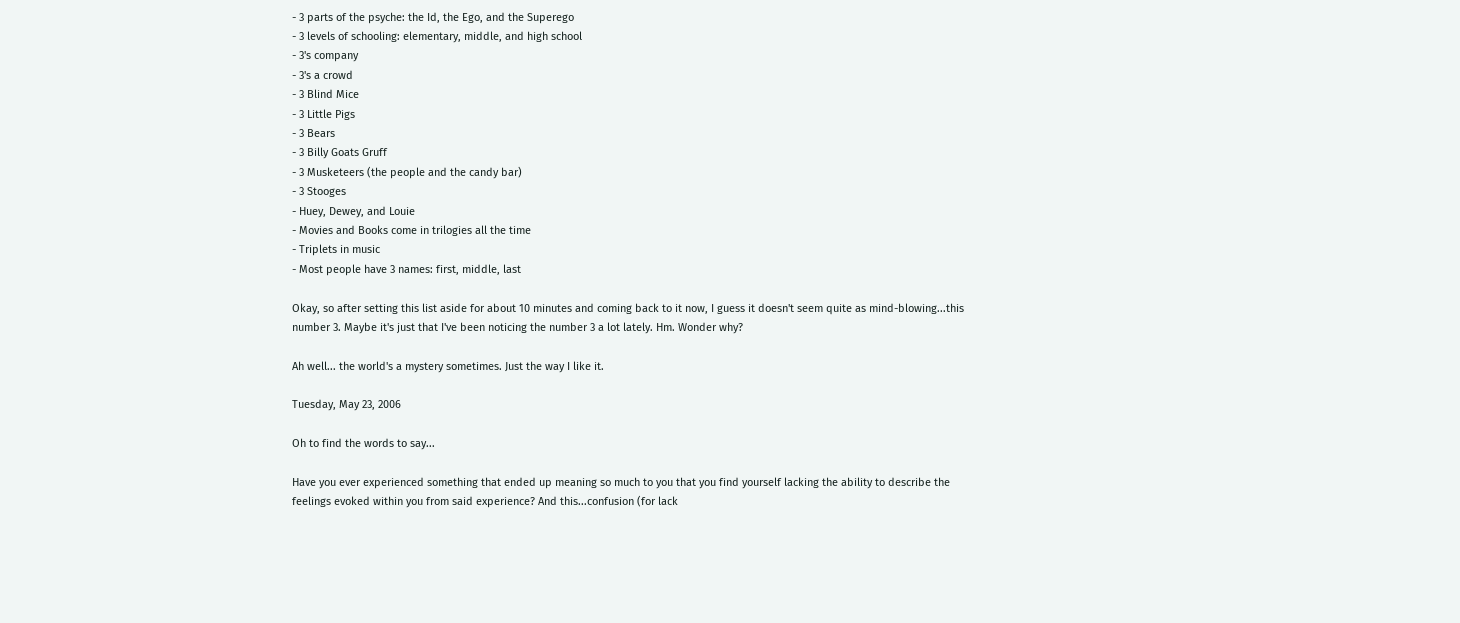- 3 parts of the psyche: the Id, the Ego, and the Superego
- 3 levels of schooling: elementary, middle, and high school
- 3's company
- 3's a crowd
- 3 Blind Mice
- 3 Little Pigs
- 3 Bears
- 3 Billy Goats Gruff
- 3 Musketeers (the people and the candy bar)
- 3 Stooges
- Huey, Dewey, and Louie
- Movies and Books come in trilogies all the time
- Triplets in music
- Most people have 3 names: first, middle, last

Okay, so after setting this list aside for about 10 minutes and coming back to it now, I guess it doesn't seem quite as mind-blowing...this number 3. Maybe it's just that I've been noticing the number 3 a lot lately. Hm. Wonder why?

Ah well... the world's a mystery sometimes. Just the way I like it.

Tuesday, May 23, 2006

Oh to find the words to say...

Have you ever experienced something that ended up meaning so much to you that you find yourself lacking the ability to describe the feelings evoked within you from said experience? And this...confusion (for lack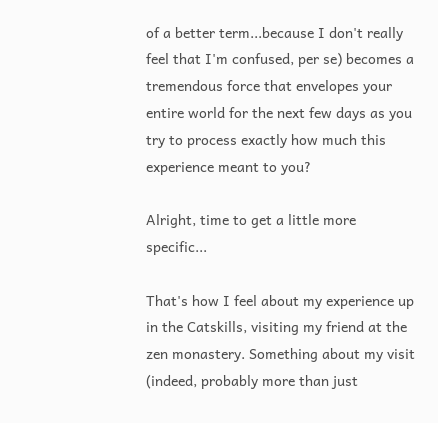of a better term...because I don't really feel that I'm confused, per se) becomes a tremendous force that envelopes your entire world for the next few days as you try to process exactly how much this experience meant to you?

Alright, time to get a little more specific...

That's how I feel about my experience up in the Catskills, visiting my friend at the zen monastery. Something about my visit (indeed, probably more than just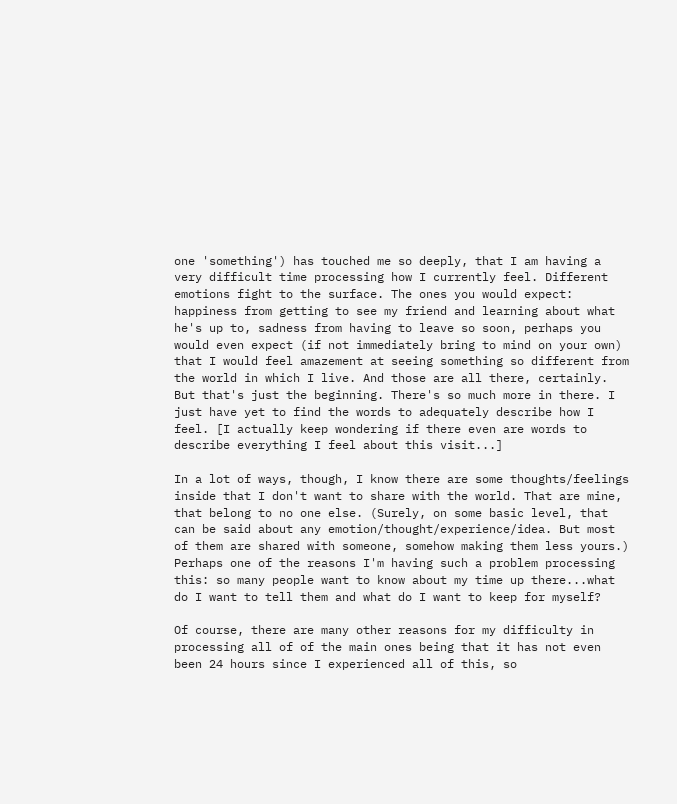one 'something') has touched me so deeply, that I am having a very difficult time processing how I currently feel. Different emotions fight to the surface. The ones you would expect: happiness from getting to see my friend and learning about what he's up to, sadness from having to leave so soon, perhaps you would even expect (if not immediately bring to mind on your own) that I would feel amazement at seeing something so different from the world in which I live. And those are all there, certainly. But that's just the beginning. There's so much more in there. I just have yet to find the words to adequately describe how I feel. [I actually keep wondering if there even are words to describe everything I feel about this visit...]

In a lot of ways, though, I know there are some thoughts/feelings inside that I don't want to share with the world. That are mine, that belong to no one else. (Surely, on some basic level, that can be said about any emotion/thought/experience/idea. But most of them are shared with someone, somehow making them less yours.) Perhaps one of the reasons I'm having such a problem processing this: so many people want to know about my time up there...what do I want to tell them and what do I want to keep for myself?

Of course, there are many other reasons for my difficulty in processing all of of the main ones being that it has not even been 24 hours since I experienced all of this, so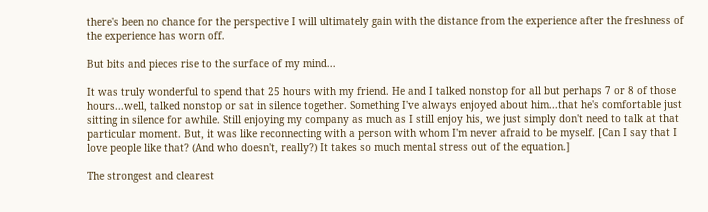there's been no chance for the perspective I will ultimately gain with the distance from the experience after the freshness of the experience has worn off.

But bits and pieces rise to the surface of my mind...

It was truly wonderful to spend that 25 hours with my friend. He and I talked nonstop for all but perhaps 7 or 8 of those hours...well, talked nonstop or sat in silence together. Something I've always enjoyed about him...that he's comfortable just sitting in silence for awhile. Still enjoying my company as much as I still enjoy his, we just simply don't need to talk at that particular moment. But, it was like reconnecting with a person with whom I'm never afraid to be myself. [Can I say that I love people like that? (And who doesn't, really?) It takes so much mental stress out of the equation.]

The strongest and clearest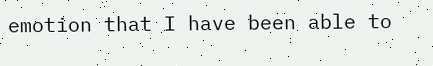emotion that I have been able to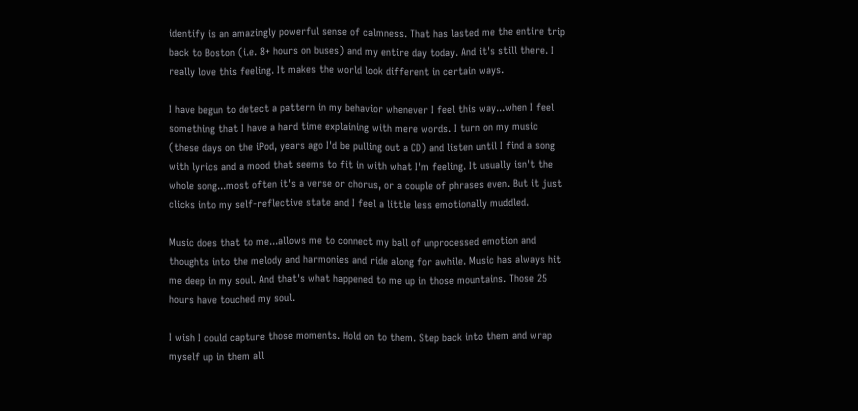identify is an amazingly powerful sense of calmness. That has lasted me the entire trip back to Boston (i.e. 8+ hours on buses) and my entire day today. And it's still there. I really love this feeling. It makes the world look different in certain ways.

I have begun to detect a pattern in my behavior whenever I feel this way...when I feel something that I have a hard time explaining with mere words. I turn on my music (these days on the iPod, years ago I'd be pulling out a CD) and listen until I find a song with lyrics and a mood that seems to fit in with what I'm feeling. It usually isn't the whole song...most often it's a verse or chorus, or a couple of phrases even. But it just clicks into my self-reflective state and I feel a little less emotionally muddled.

Music does that to me...allows me to connect my ball of unprocessed emotion and thoughts into the melody and harmonies and ride along for awhile. Music has always hit me deep in my soul. And that's what happened to me up in those mountains. Those 25 hours have touched my soul.

I wish I could capture those moments. Hold on to them. Step back into them and wrap myself up in them all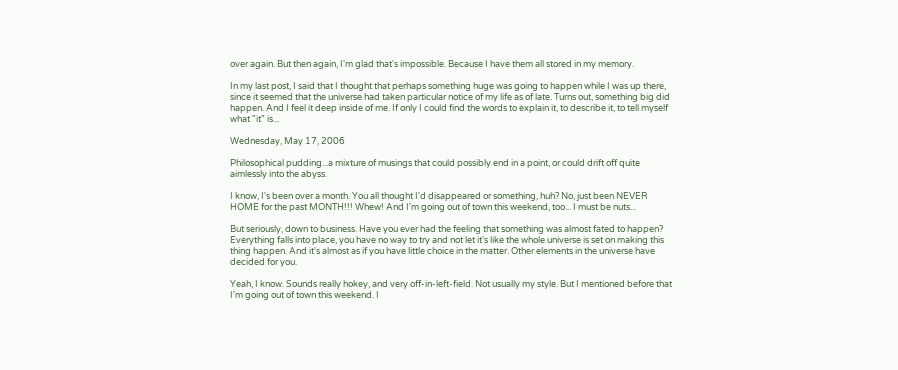over again. But then again, I'm glad that's impossible. Because I have them all stored in my memory.

In my last post, I said that I thought that perhaps something huge was going to happen while I was up there, since it seemed that the universe had taken particular notice of my life as of late. Turns out, something big did happen. And I feel it deep inside of me. If only I could find the words to explain it, to describe it, to tell myself what "it" is...

Wednesday, May 17, 2006

Philosophical pudding...a mixture of musings that could possibly end in a point, or could drift off quite aimlessly into the abyss.

I know, I's been over a month. You all thought I'd disappeared or something, huh? No, just been NEVER HOME for the past MONTH!!! Whew! And I'm going out of town this weekend, too... I must be nuts...

But seriously, down to business. Have you ever had the feeling that something was almost fated to happen? Everything falls into place, you have no way to try and not let it's like the whole universe is set on making this thing happen. And it's almost as if you have little choice in the matter. Other elements in the universe have decided for you.

Yeah, I know. Sounds really hokey, and very off-in-left-field. Not usually my style. But I mentioned before that I'm going out of town this weekend. I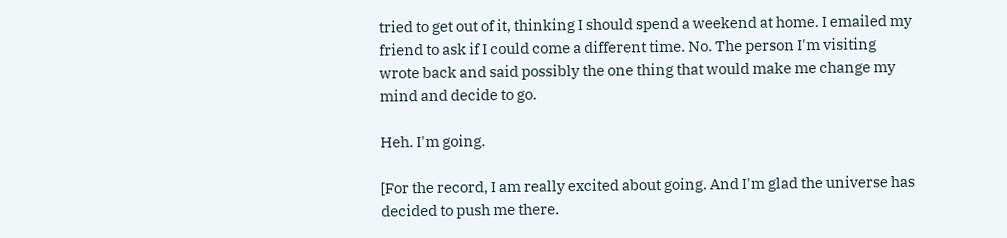tried to get out of it, thinking I should spend a weekend at home. I emailed my friend to ask if I could come a different time. No. The person I'm visiting wrote back and said possibly the one thing that would make me change my mind and decide to go.

Heh. I'm going.

[For the record, I am really excited about going. And I'm glad the universe has decided to push me there.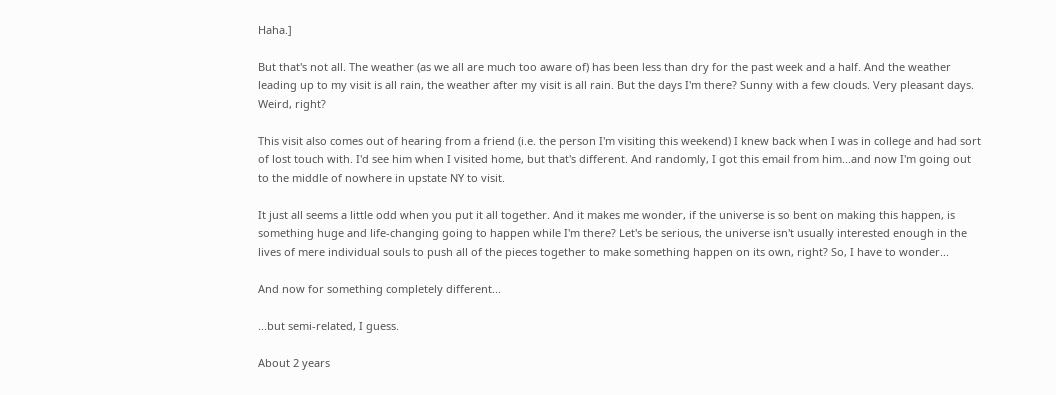Haha.]

But that's not all. The weather (as we all are much too aware of) has been less than dry for the past week and a half. And the weather leading up to my visit is all rain, the weather after my visit is all rain. But the days I'm there? Sunny with a few clouds. Very pleasant days. Weird, right?

This visit also comes out of hearing from a friend (i.e. the person I'm visiting this weekend) I knew back when I was in college and had sort of lost touch with. I'd see him when I visited home, but that's different. And randomly, I got this email from him...and now I'm going out to the middle of nowhere in upstate NY to visit.

It just all seems a little odd when you put it all together. And it makes me wonder, if the universe is so bent on making this happen, is something huge and life-changing going to happen while I'm there? Let's be serious, the universe isn't usually interested enough in the lives of mere individual souls to push all of the pieces together to make something happen on its own, right? So, I have to wonder...

And now for something completely different...

...but semi-related, I guess.

About 2 years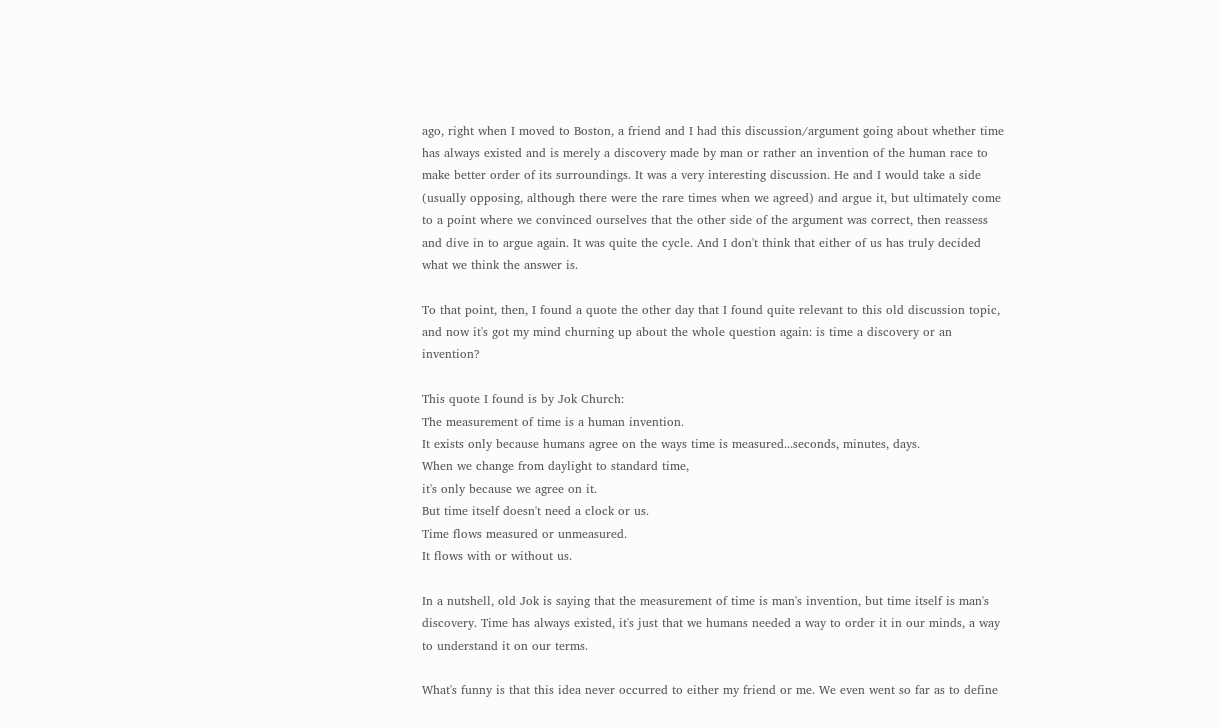ago, right when I moved to Boston, a friend and I had this discussion/argument going about whether time has always existed and is merely a discovery made by man or rather an invention of the human race to make better order of its surroundings. It was a very interesting discussion. He and I would take a side (usually opposing, although there were the rare times when we agreed) and argue it, but ultimately come to a point where we convinced ourselves that the other side of the argument was correct, then reassess and dive in to argue again. It was quite the cycle. And I don't think that either of us has truly decided what we think the answer is.

To that point, then, I found a quote the other day that I found quite relevant to this old discussion topic, and now it's got my mind churning up about the whole question again: is time a discovery or an invention?

This quote I found is by Jok Church:
The measurement of time is a human invention.
It exists only because humans agree on the ways time is measured...seconds, minutes, days.
When we change from daylight to standard time,
it's only because we agree on it.
But time itself doesn't need a clock or us.
Time flows measured or unmeasured.
It flows with or without us.

In a nutshell, old Jok is saying that the measurement of time is man's invention, but time itself is man's discovery. Time has always existed, it's just that we humans needed a way to order it in our minds, a way to understand it on our terms.

What's funny is that this idea never occurred to either my friend or me. We even went so far as to define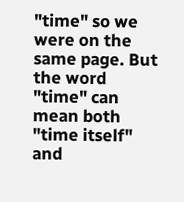"time" so we were on the same page. But the word "time" can mean both "time itself" and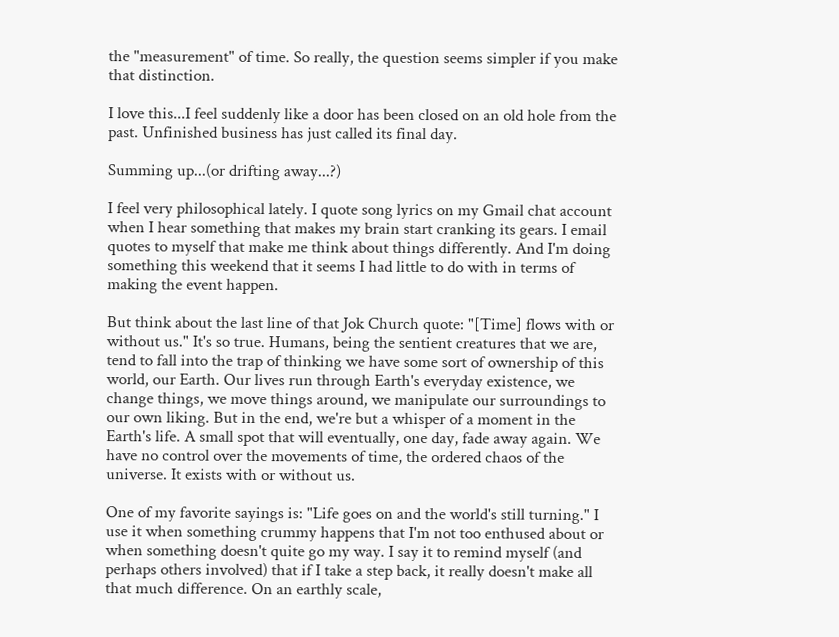the "measurement" of time. So really, the question seems simpler if you make that distinction.

I love this...I feel suddenly like a door has been closed on an old hole from the past. Unfinished business has just called its final day.

Summing up...(or drifting away...?)

I feel very philosophical lately. I quote song lyrics on my Gmail chat account when I hear something that makes my brain start cranking its gears. I email quotes to myself that make me think about things differently. And I'm doing something this weekend that it seems I had little to do with in terms of making the event happen.

But think about the last line of that Jok Church quote: "[Time] flows with or without us." It's so true. Humans, being the sentient creatures that we are, tend to fall into the trap of thinking we have some sort of ownership of this world, our Earth. Our lives run through Earth's everyday existence, we change things, we move things around, we manipulate our surroundings to our own liking. But in the end, we're but a whisper of a moment in the Earth's life. A small spot that will eventually, one day, fade away again. We have no control over the movements of time, the ordered chaos of the universe. It exists with or without us.

One of my favorite sayings is: "Life goes on and the world's still turning." I use it when something crummy happens that I'm not too enthused about or when something doesn't quite go my way. I say it to remind myself (and perhaps others involved) that if I take a step back, it really doesn't make all that much difference. On an earthly scale,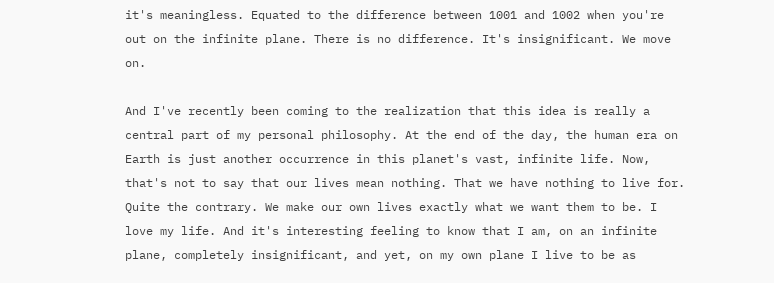it's meaningless. Equated to the difference between 1001 and 1002 when you're out on the infinite plane. There is no difference. It's insignificant. We move on.

And I've recently been coming to the realization that this idea is really a central part of my personal philosophy. At the end of the day, the human era on Earth is just another occurrence in this planet's vast, infinite life. Now, that's not to say that our lives mean nothing. That we have nothing to live for. Quite the contrary. We make our own lives exactly what we want them to be. I love my life. And it's interesting feeling to know that I am, on an infinite plane, completely insignificant, and yet, on my own plane I live to be as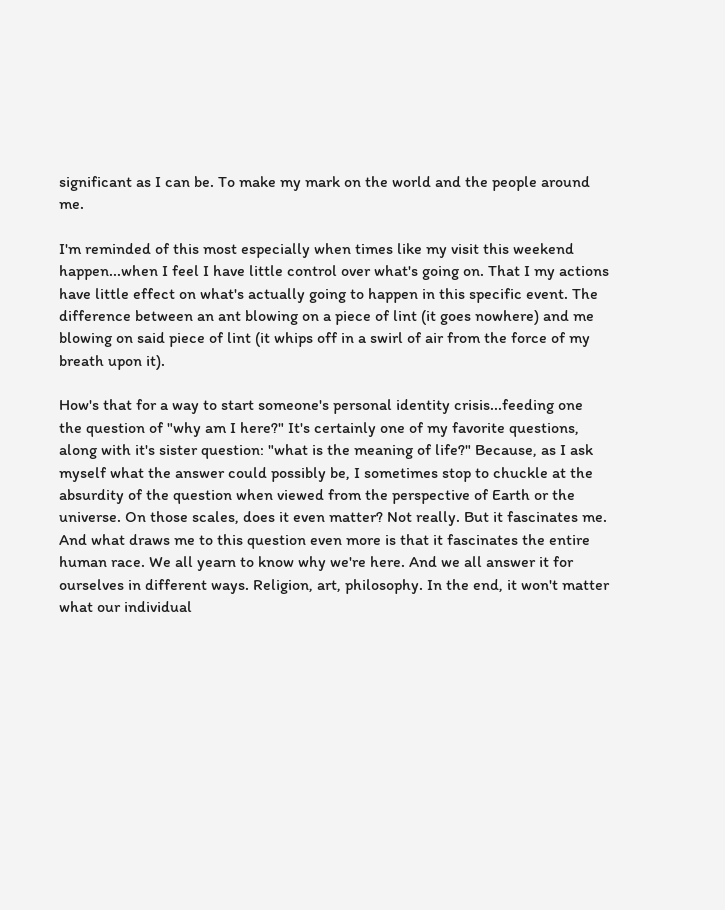significant as I can be. To make my mark on the world and the people around me.

I'm reminded of this most especially when times like my visit this weekend happen...when I feel I have little control over what's going on. That I my actions have little effect on what's actually going to happen in this specific event. The difference between an ant blowing on a piece of lint (it goes nowhere) and me blowing on said piece of lint (it whips off in a swirl of air from the force of my breath upon it).

How's that for a way to start someone's personal identity crisis...feeding one the question of "why am I here?" It's certainly one of my favorite questions, along with it's sister question: "what is the meaning of life?" Because, as I ask myself what the answer could possibly be, I sometimes stop to chuckle at the absurdity of the question when viewed from the perspective of Earth or the universe. On those scales, does it even matter? Not really. But it fascinates me. And what draws me to this question even more is that it fascinates the entire human race. We all yearn to know why we're here. And we all answer it for ourselves in different ways. Religion, art, philosophy. In the end, it won't matter what our individual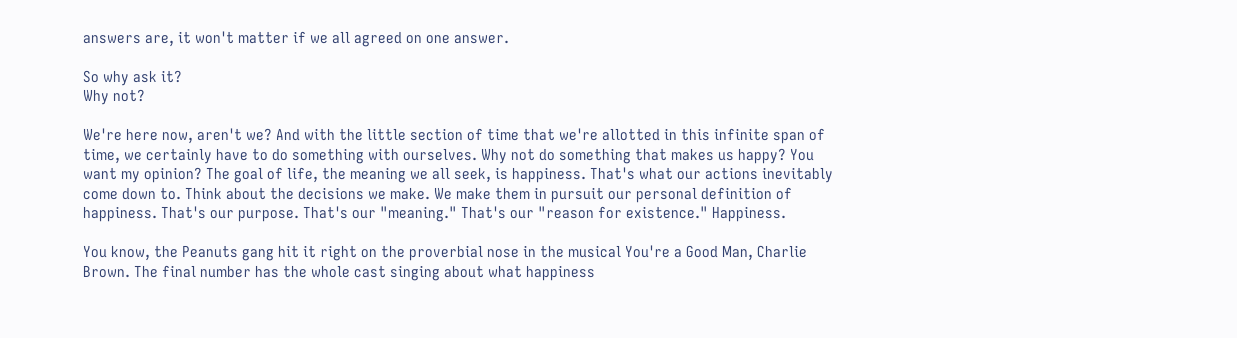answers are, it won't matter if we all agreed on one answer.

So why ask it?
Why not?

We're here now, aren't we? And with the little section of time that we're allotted in this infinite span of time, we certainly have to do something with ourselves. Why not do something that makes us happy? You want my opinion? The goal of life, the meaning we all seek, is happiness. That's what our actions inevitably come down to. Think about the decisions we make. We make them in pursuit our personal definition of happiness. That's our purpose. That's our "meaning." That's our "reason for existence." Happiness.

You know, the Peanuts gang hit it right on the proverbial nose in the musical You're a Good Man, Charlie Brown. The final number has the whole cast singing about what happiness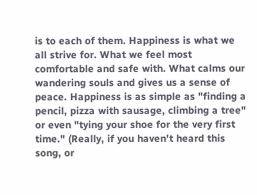is to each of them. Happiness is what we all strive for. What we feel most comfortable and safe with. What calms our wandering souls and gives us a sense of peace. Happiness is as simple as "finding a pencil, pizza with sausage, climbing a tree" or even "tying your shoe for the very first time." (Really, if you haven't heard this song, or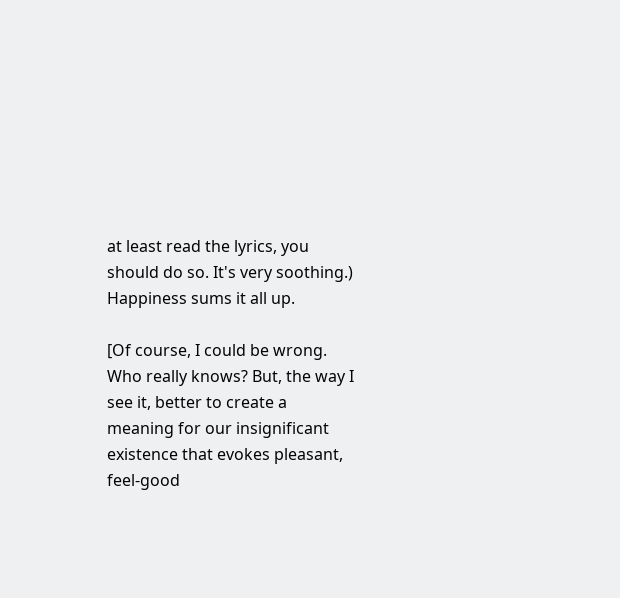at least read the lyrics, you should do so. It's very soothing.) Happiness sums it all up.

[Of course, I could be wrong. Who really knows? But, the way I see it, better to create a meaning for our insignificant existence that evokes pleasant, feel-good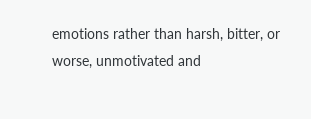emotions rather than harsh, bitter, or worse, unmotivated and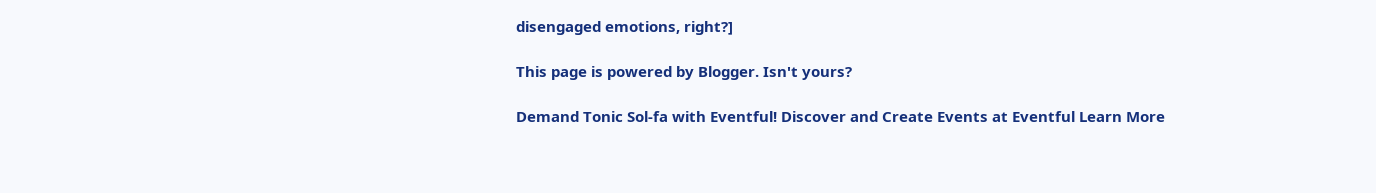disengaged emotions, right?]

This page is powered by Blogger. Isn't yours?

Demand Tonic Sol-fa with Eventful! Discover and Create Events at Eventful Learn More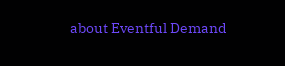about Eventful Demand